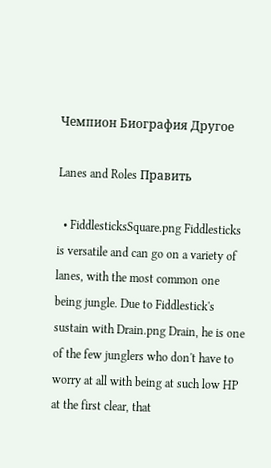Чемпион Биография Другое

Lanes and Roles Править

  • FiddlesticksSquare.png Fiddlesticks is versatile and can go on a variety of lanes, with the most common one being jungle. Due to Fiddlestick's sustain with Drain.png Drain, he is one of the few junglers who don't have to worry at all with being at such low HP at the first clear, that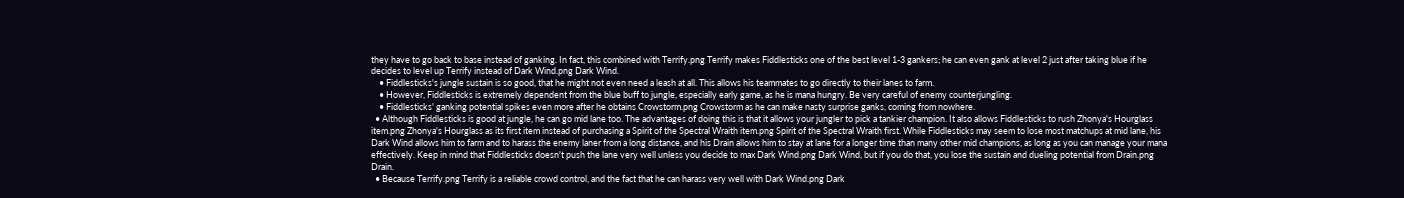they have to go back to base instead of ganking. In fact, this combined with Terrify.png Terrify makes Fiddlesticks one of the best level 1-3 gankers; he can even gank at level 2 just after taking blue if he decides to level up Terrify instead of Dark Wind.png Dark Wind.
    • Fiddlesticks's jungle sustain is so good, that he might not even need a leash at all. This allows his teammates to go directly to their lanes to farm.
    • However, Fiddlesticks is extremely dependent from the blue buff to jungle, especially early game, as he is mana hungry. Be very careful of enemy counterjungling.
    • Fiddlesticks' ganking potential spikes even more after he obtains Crowstorm.png Crowstorm as he can make nasty surprise ganks, coming from nowhere.
  • Although Fiddlesticks is good at jungle, he can go mid lane too. The advantages of doing this is that it allows your jungler to pick a tankier champion. It also allows Fiddlesticks to rush Zhonya's Hourglass item.png Zhonya's Hourglass as its first item instead of purchasing a Spirit of the Spectral Wraith item.png Spirit of the Spectral Wraith first. While Fiddlesticks may seem to lose most matchups at mid lane, his Dark Wind allows him to farm and to harass the enemy laner from a long distance, and his Drain allows him to stay at lane for a longer time than many other mid champions, as long as you can manage your mana effectively. Keep in mind that Fiddlesticks doesn't push the lane very well unless you decide to max Dark Wind.png Dark Wind, but if you do that, you lose the sustain and dueling potential from Drain.png Drain.
  • Because Terrify.png Terrify is a reliable crowd control, and the fact that he can harass very well with Dark Wind.png Dark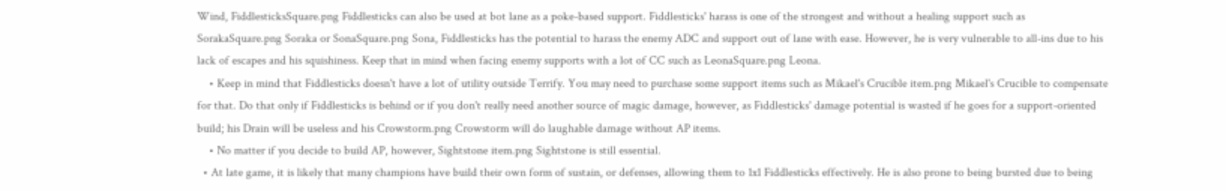Wind, FiddlesticksSquare.png Fiddlesticks can also be used at bot lane as a poke-based support. Fiddlesticks' harass is one of the strongest and without a healing support such as SorakaSquare.png Soraka or SonaSquare.png Sona, Fiddlesticks has the potential to harass the enemy ADC and support out of lane with ease. However, he is very vulnerable to all-ins due to his lack of escapes and his squishiness. Keep that in mind when facing enemy supports with a lot of CC such as LeonaSquare.png Leona.
    • Keep in mind that Fiddlesticks doesn't have a lot of utility outside Terrify. You may need to purchase some support items such as Mikael's Crucible item.png Mikael's Crucible to compensate for that. Do that only if Fiddlesticks is behind or if you don't really need another source of magic damage, however, as Fiddlesticks' damage potential is wasted if he goes for a support-oriented build; his Drain will be useless and his Crowstorm.png Crowstorm will do laughable damage without AP items.
    • No matter if you decide to build AP, however, Sightstone item.png Sightstone is still essential.
  • At late game, it is likely that many champions have build their own form of sustain, or defenses, allowing them to 1x1 Fiddlesticks effectively. He is also prone to being bursted due to being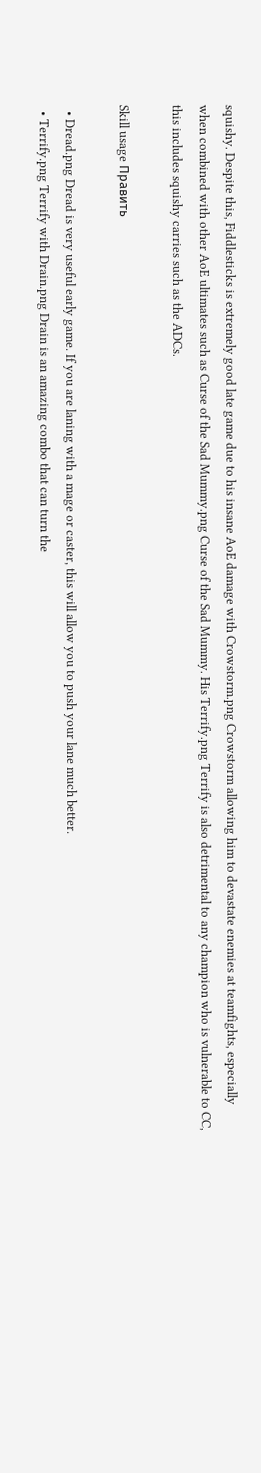squishy. Despite this, Fiddlesticks is extremely good late game due to his insane AoE damage with Crowstorm.png Crowstorm allowing him to devastate enemies at teamfights, especially when combined with other AoE ultimates such as Curse of the Sad Mummy.png Curse of the Sad Mummy. His Terrify.png Terrify is also detrimental to any champion who is vulnerable to CC, this includes squishy carries such as the ADCs.

Skill usage Править

  • Dread.png Dread is very useful early game. If you are laning with a mage or caster, this will allow you to push your lane much better.
  • Terrify.png Terrify with Drain.png Drain is an amazing combo that can turn the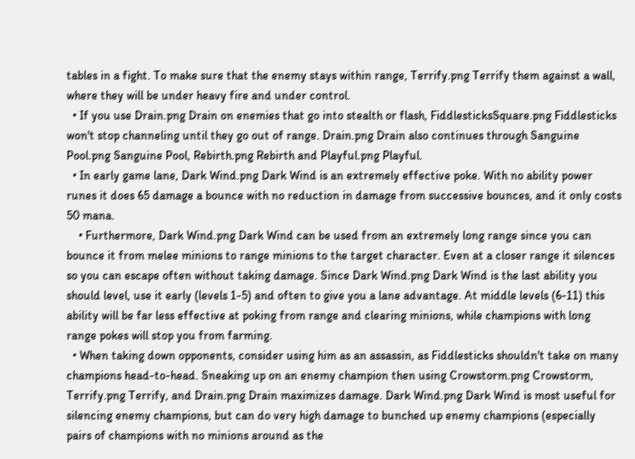tables in a fight. To make sure that the enemy stays within range, Terrify.png Terrify them against a wall, where they will be under heavy fire and under control.
  • If you use Drain.png Drain on enemies that go into stealth or flash, FiddlesticksSquare.png Fiddlesticks won't stop channeling until they go out of range. Drain.png Drain also continues through Sanguine Pool.png Sanguine Pool, Rebirth.png Rebirth and Playful.png Playful.
  • In early game lane, Dark Wind.png Dark Wind is an extremely effective poke. With no ability power runes it does 65 damage a bounce with no reduction in damage from successive bounces, and it only costs 50 mana.
    • Furthermore, Dark Wind.png Dark Wind can be used from an extremely long range since you can bounce it from melee minions to range minions to the target character. Even at a closer range it silences so you can escape often without taking damage. Since Dark Wind.png Dark Wind is the last ability you should level, use it early (levels 1-5) and often to give you a lane advantage. At middle levels (6-11) this ability will be far less effective at poking from range and clearing minions, while champions with long range pokes will stop you from farming.
  • When taking down opponents, consider using him as an assassin, as Fiddlesticks shouldn't take on many champions head-to-head. Sneaking up on an enemy champion then using Crowstorm.png Crowstorm, Terrify.png Terrify, and Drain.png Drain maximizes damage. Dark Wind.png Dark Wind is most useful for silencing enemy champions, but can do very high damage to bunched up enemy champions (especially pairs of champions with no minions around as the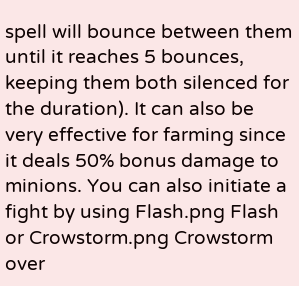spell will bounce between them until it reaches 5 bounces, keeping them both silenced for the duration). It can also be very effective for farming since it deals 50% bonus damage to minions. You can also initiate a fight by using Flash.png Flash or Crowstorm.png Crowstorm over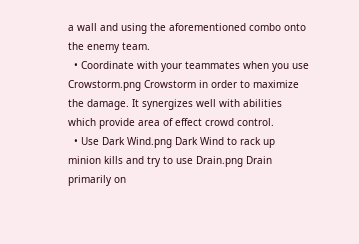a wall and using the aforementioned combo onto the enemy team.
  • Coordinate with your teammates when you use Crowstorm.png Crowstorm in order to maximize the damage. It synergizes well with abilities which provide area of effect crowd control.
  • Use Dark Wind.png Dark Wind to rack up minion kills and try to use Drain.png Drain primarily on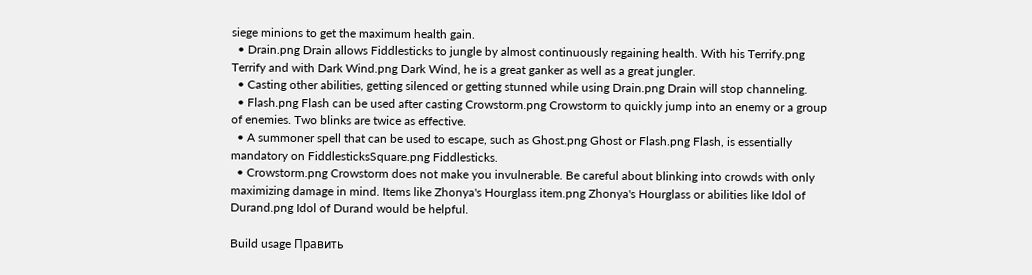siege minions to get the maximum health gain.
  • Drain.png Drain allows Fiddlesticks to jungle by almost continuously regaining health. With his Terrify.png Terrify and with Dark Wind.png Dark Wind, he is a great ganker as well as a great jungler.
  • Casting other abilities, getting silenced or getting stunned while using Drain.png Drain will stop channeling.
  • Flash.png Flash can be used after casting Crowstorm.png Crowstorm to quickly jump into an enemy or a group of enemies. Two blinks are twice as effective.
  • A summoner spell that can be used to escape, such as Ghost.png Ghost or Flash.png Flash, is essentially mandatory on FiddlesticksSquare.png Fiddlesticks.
  • Crowstorm.png Crowstorm does not make you invulnerable. Be careful about blinking into crowds with only maximizing damage in mind. Items like Zhonya's Hourglass item.png Zhonya's Hourglass or abilities like Idol of Durand.png Idol of Durand would be helpful.

Build usage Править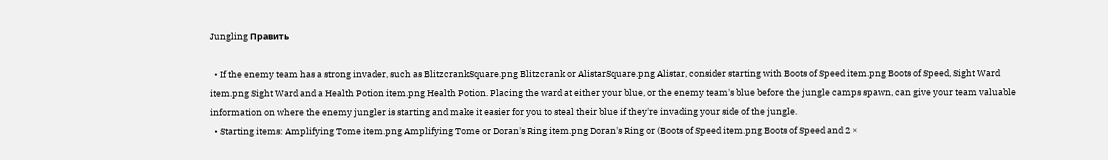Jungling Править

  • If the enemy team has a strong invader, such as BlitzcrankSquare.png Blitzcrank or AlistarSquare.png Alistar, consider starting with Boots of Speed item.png Boots of Speed, Sight Ward item.png Sight Ward and a Health Potion item.png Health Potion. Placing the ward at either your blue, or the enemy team's blue before the jungle camps spawn, can give your team valuable information on where the enemy jungler is starting and make it easier for you to steal their blue if they're invading your side of the jungle.
  • Starting items: Amplifying Tome item.png Amplifying Tome or Doran's Ring item.png Doran's Ring or (Boots of Speed item.png Boots of Speed and 2 ×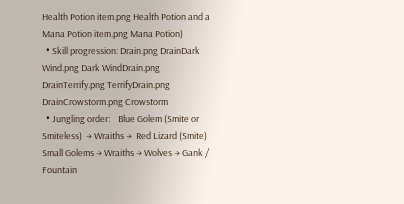Health Potion item.png Health Potion and a Mana Potion item.png Mana Potion)
  • Skill progression: Drain.png DrainDark Wind.png Dark WindDrain.png DrainTerrify.png TerrifyDrain.png DrainCrowstorm.png Crowstorm
  • Jungling order:    Blue Golem (Smite or Smiteless)  → Wraiths →  Red Lizard (Smite)  Small Golems → Wraiths → Wolves → Gank / Fountain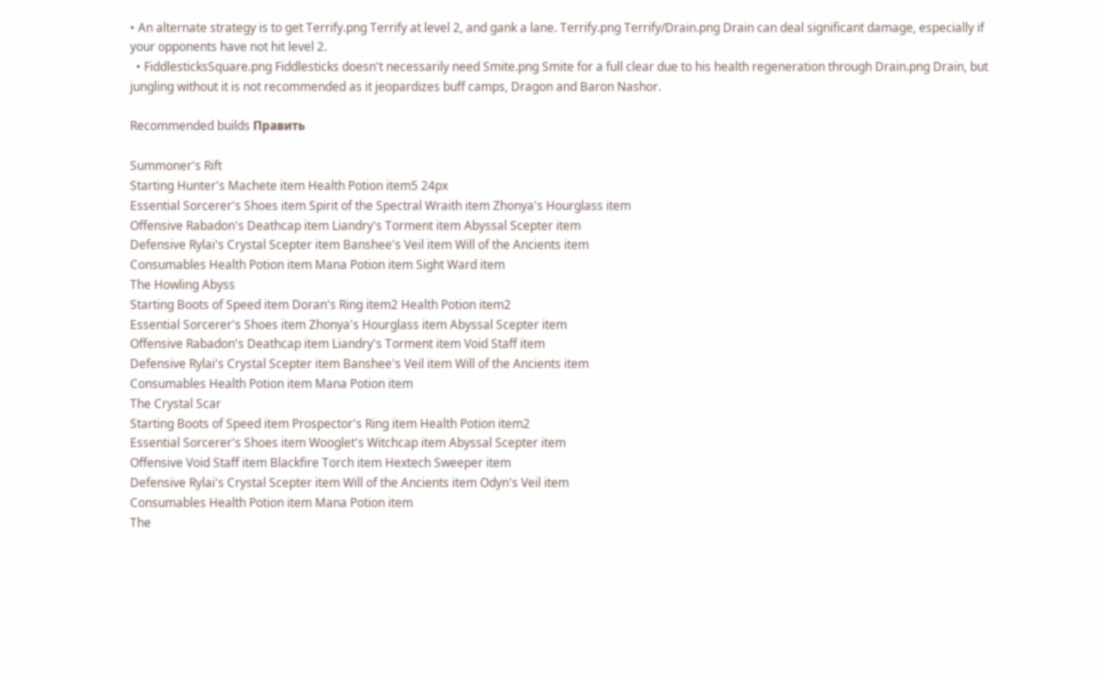• An alternate strategy is to get Terrify.png Terrify at level 2, and gank a lane. Terrify.png Terrify/Drain.png Drain can deal significant damage, especially if your opponents have not hit level 2.
  • FiddlesticksSquare.png Fiddlesticks doesn't necessarily need Smite.png Smite for a full clear due to his health regeneration through Drain.png Drain, but jungling without it is not recommended as it jeopardizes buff camps, Dragon and Baron Nashor.

Recommended builds Править

Summoner's Rift
Starting Hunter's Machete item Health Potion item5 24px
Essential Sorcerer's Shoes item Spirit of the Spectral Wraith item Zhonya's Hourglass item
Offensive Rabadon's Deathcap item Liandry's Torment item Abyssal Scepter item
Defensive Rylai's Crystal Scepter item Banshee's Veil item Will of the Ancients item
Consumables Health Potion item Mana Potion item Sight Ward item
The Howling Abyss
Starting Boots of Speed item Doran's Ring item2 Health Potion item2
Essential Sorcerer's Shoes item Zhonya's Hourglass item Abyssal Scepter item
Offensive Rabadon's Deathcap item Liandry's Torment item Void Staff item
Defensive Rylai's Crystal Scepter item Banshee's Veil item Will of the Ancients item
Consumables Health Potion item Mana Potion item
The Crystal Scar
Starting Boots of Speed item Prospector's Ring item Health Potion item2
Essential Sorcerer's Shoes item Wooglet's Witchcap item Abyssal Scepter item
Offensive Void Staff item Blackfire Torch item Hextech Sweeper item
Defensive Rylai's Crystal Scepter item Will of the Ancients item Odyn's Veil item
Consumables Health Potion item Mana Potion item
The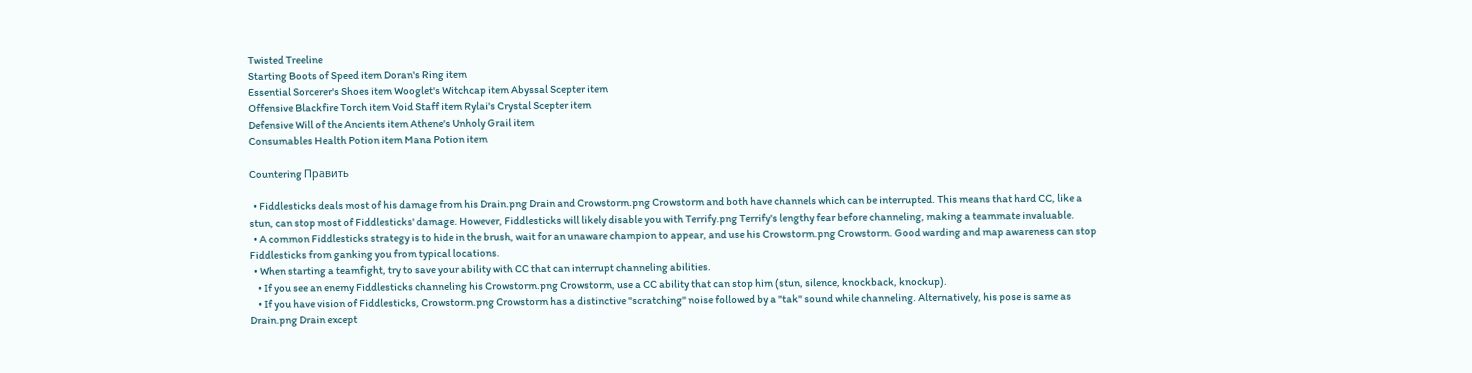Twisted Treeline
Starting Boots of Speed item Doran's Ring item
Essential Sorcerer's Shoes item Wooglet's Witchcap item Abyssal Scepter item
Offensive Blackfire Torch item Void Staff item Rylai's Crystal Scepter item
Defensive Will of the Ancients item Athene's Unholy Grail item
Consumables Health Potion item Mana Potion item

Countering Править

  • Fiddlesticks deals most of his damage from his Drain.png Drain and Crowstorm.png Crowstorm and both have channels which can be interrupted. This means that hard CC, like a stun, can stop most of Fiddlesticks' damage. However, Fiddlesticks will likely disable you with Terrify.png Terrify's lengthy fear before channeling, making a teammate invaluable.
  • A common Fiddlesticks strategy is to hide in the brush, wait for an unaware champion to appear, and use his Crowstorm.png Crowstorm. Good warding and map awareness can stop Fiddlesticks from ganking you from typical locations.
  • When starting a teamfight, try to save your ability with CC that can interrupt channeling abilities.
    • If you see an enemy Fiddlesticks channeling his Crowstorm.png Crowstorm, use a CC ability that can stop him (stun, silence, knockback, knockup).
    • If you have vision of Fiddlesticks, Crowstorm.png Crowstorm has a distinctive "scratching" noise followed by a "tak" sound while channeling. Alternatively, his pose is same as Drain.png Drain except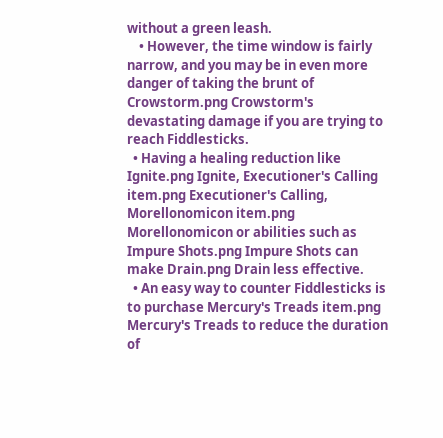without a green leash.
    • However, the time window is fairly narrow, and you may be in even more danger of taking the brunt of Crowstorm.png Crowstorm's devastating damage if you are trying to reach Fiddlesticks.
  • Having a healing reduction like Ignite.png Ignite, Executioner's Calling item.png Executioner's Calling, Morellonomicon item.png Morellonomicon or abilities such as Impure Shots.png Impure Shots can make Drain.png Drain less effective.
  • An easy way to counter Fiddlesticks is to purchase Mercury's Treads item.png Mercury's Treads to reduce the duration of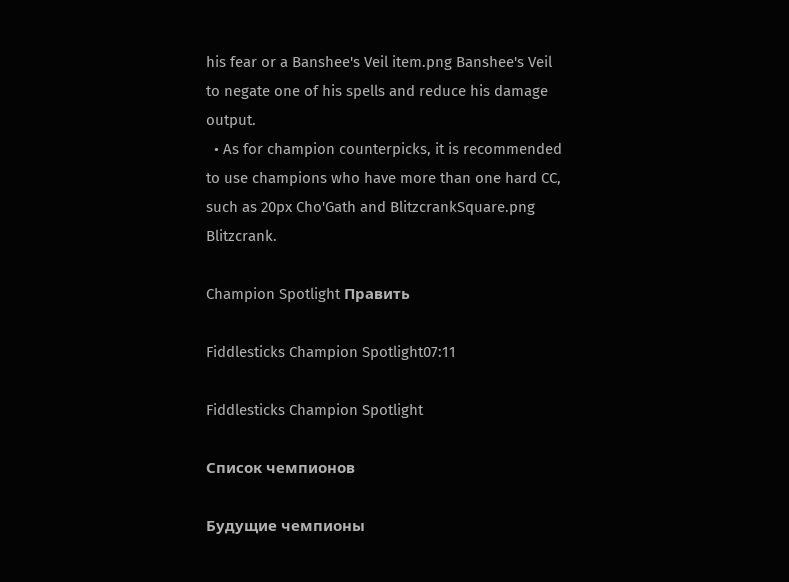his fear or a Banshee's Veil item.png Banshee's Veil to negate one of his spells and reduce his damage output.
  • As for champion counterpicks, it is recommended to use champions who have more than one hard CC, such as 20px Cho'Gath and BlitzcrankSquare.png Blitzcrank.

Champion Spotlight Править

Fiddlesticks Champion Spotlight07:11

Fiddlesticks Champion Spotlight

Список чемпионов

Будущие чемпионы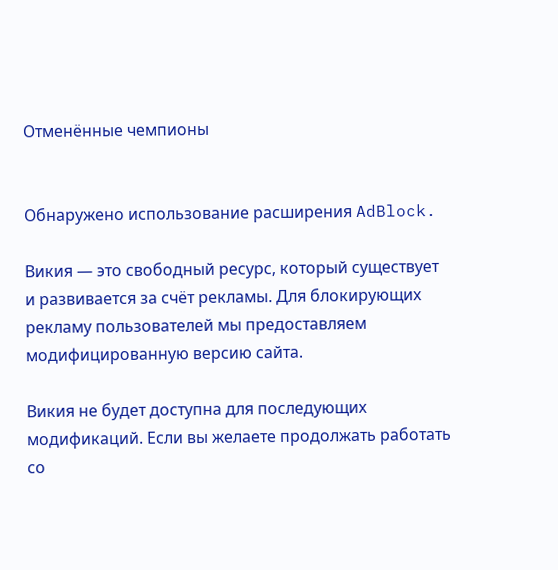Отменённые чемпионы


Обнаружено использование расширения AdBlock.

Викия — это свободный ресурс, который существует и развивается за счёт рекламы. Для блокирующих рекламу пользователей мы предоставляем модифицированную версию сайта.

Викия не будет доступна для последующих модификаций. Если вы желаете продолжать работать со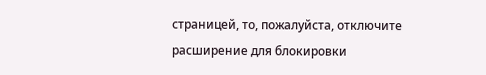страницей, то, пожалуйста, отключите расширение для блокировки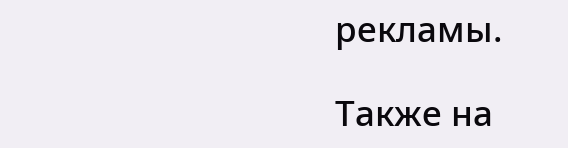рекламы.

Также на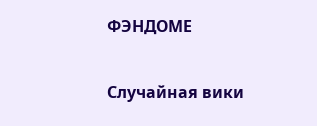ФЭНДОМЕ

Случайная вики